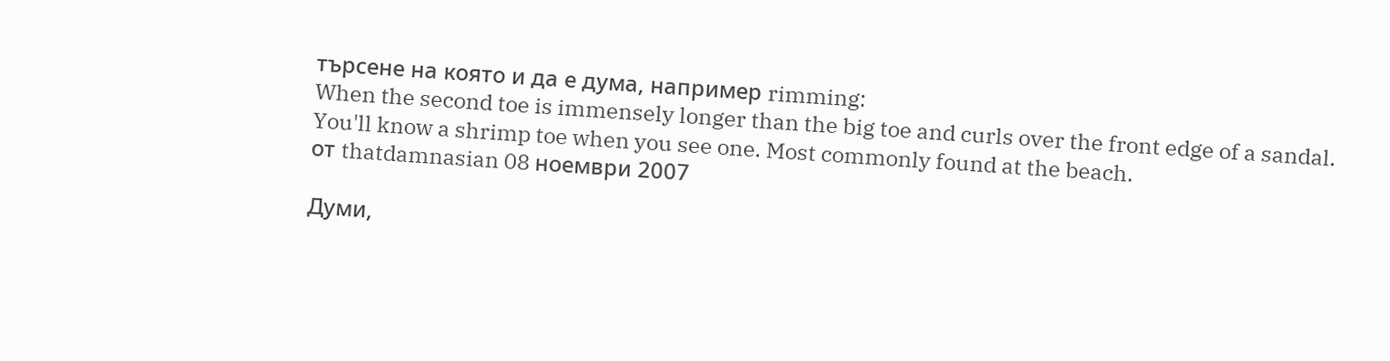търсене на която и да е дума, например rimming:
When the second toe is immensely longer than the big toe and curls over the front edge of a sandal.
You'll know a shrimp toe when you see one. Most commonly found at the beach.
от thatdamnasian 08 ноември 2007

Думи,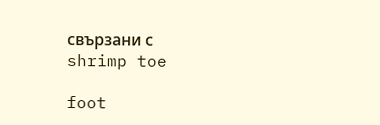свързани с shrimp toe

foot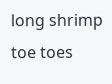long shrimp toe toes